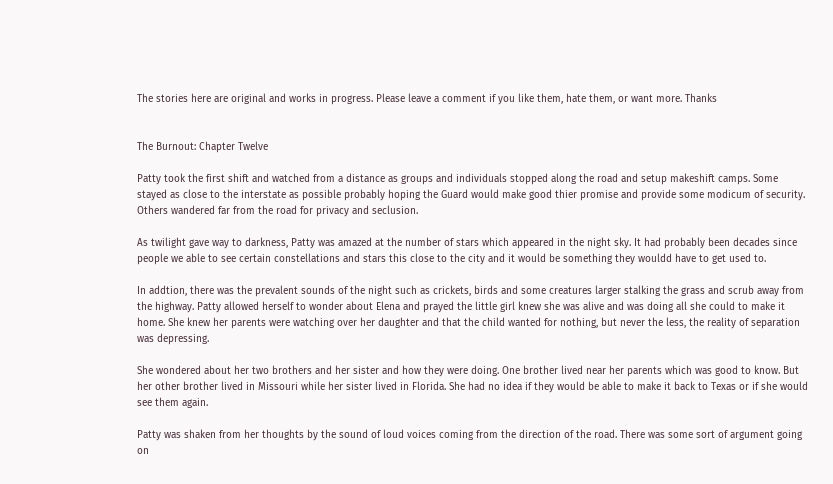The stories here are original and works in progress. Please leave a comment if you like them, hate them, or want more. Thanks


The Burnout: Chapter Twelve

Patty took the first shift and watched from a distance as groups and individuals stopped along the road and setup makeshift camps. Some stayed as close to the interstate as possible probably hoping the Guard would make good thier promise and provide some modicum of security. Others wandered far from the road for privacy and seclusion.

As twilight gave way to darkness, Patty was amazed at the number of stars which appeared in the night sky. It had probably been decades since people we able to see certain constellations and stars this close to the city and it would be something they wouldd have to get used to.

In addtion, there was the prevalent sounds of the night such as crickets, birds and some creatures larger stalking the grass and scrub away from the highway. Patty allowed herself to wonder about Elena and prayed the little girl knew she was alive and was doing all she could to make it home. She knew her parents were watching over her daughter and that the child wanted for nothing, but never the less, the reality of separation was depressing.

She wondered about her two brothers and her sister and how they were doing. One brother lived near her parents which was good to know. But her other brother lived in Missouri while her sister lived in Florida. She had no idea if they would be able to make it back to Texas or if she would see them again.

Patty was shaken from her thoughts by the sound of loud voices coming from the direction of the road. There was some sort of argument going on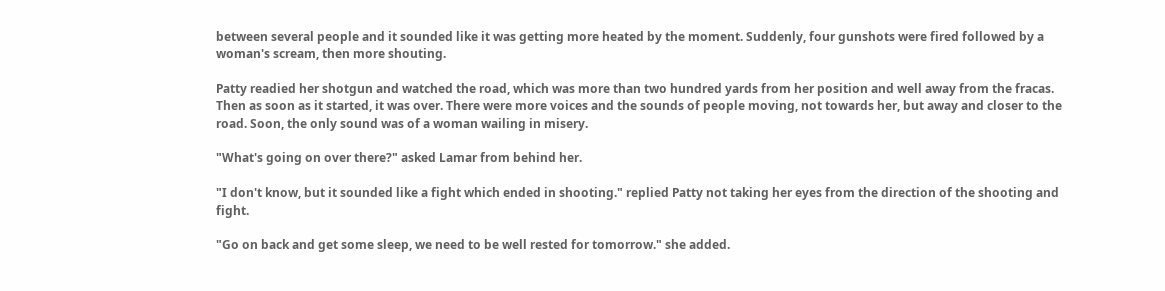between several people and it sounded like it was getting more heated by the moment. Suddenly, four gunshots were fired followed by a woman's scream, then more shouting.

Patty readied her shotgun and watched the road, which was more than two hundred yards from her position and well away from the fracas. Then as soon as it started, it was over. There were more voices and the sounds of people moving, not towards her, but away and closer to the road. Soon, the only sound was of a woman wailing in misery.

"What's going on over there?" asked Lamar from behind her.

"I don't know, but it sounded like a fight which ended in shooting." replied Patty not taking her eyes from the direction of the shooting and fight.

"Go on back and get some sleep, we need to be well rested for tomorrow." she added.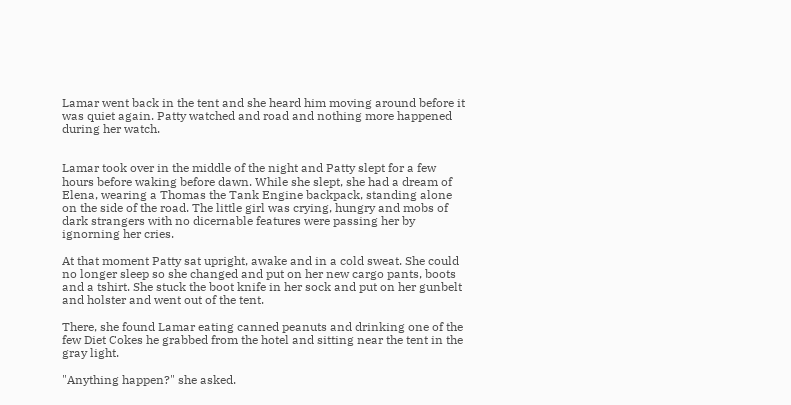Lamar went back in the tent and she heard him moving around before it was quiet again. Patty watched and road and nothing more happened during her watch.


Lamar took over in the middle of the night and Patty slept for a few hours before waking before dawn. While she slept, she had a dream of Elena, wearing a Thomas the Tank Engine backpack, standing alone on the side of the road. The little girl was crying, hungry and mobs of dark strangers with no dicernable features were passing her by ignorning her cries.

At that moment Patty sat upright, awake and in a cold sweat. She could no longer sleep so she changed and put on her new cargo pants, boots and a tshirt. She stuck the boot knife in her sock and put on her gunbelt and holster and went out of the tent.

There, she found Lamar eating canned peanuts and drinking one of the few Diet Cokes he grabbed from the hotel and sitting near the tent in the gray light.

"Anything happen?" she asked.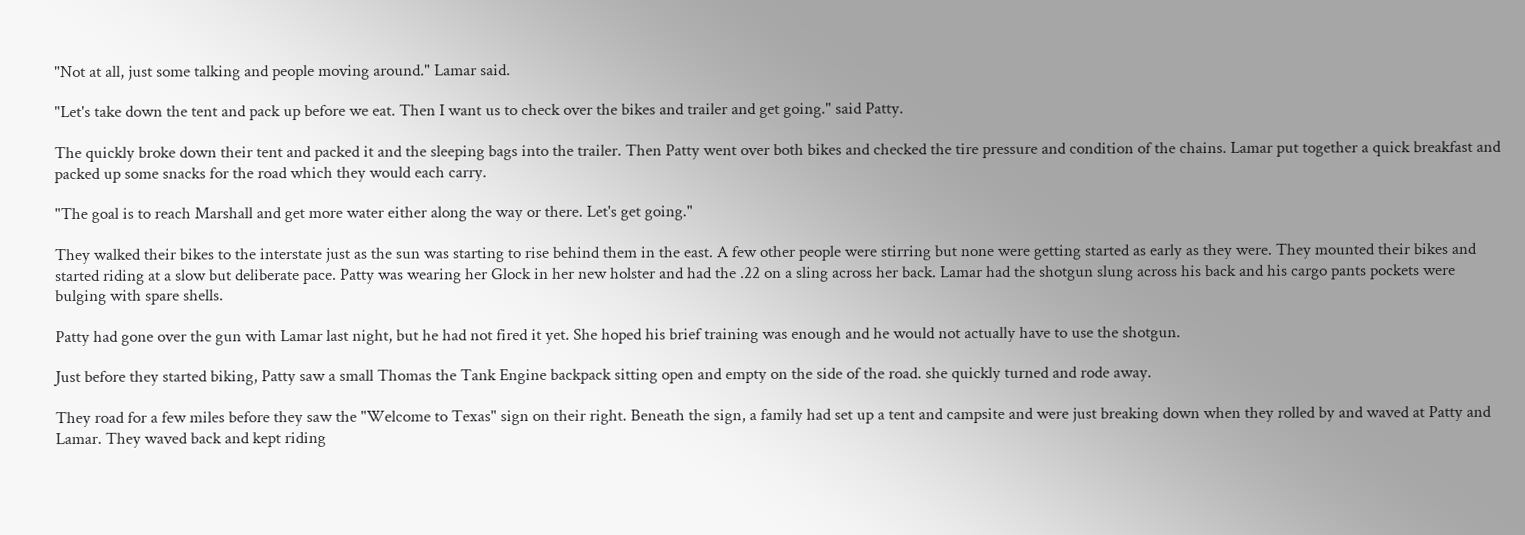"Not at all, just some talking and people moving around." Lamar said.

"Let's take down the tent and pack up before we eat. Then I want us to check over the bikes and trailer and get going." said Patty.

The quickly broke down their tent and packed it and the sleeping bags into the trailer. Then Patty went over both bikes and checked the tire pressure and condition of the chains. Lamar put together a quick breakfast and packed up some snacks for the road which they would each carry.

"The goal is to reach Marshall and get more water either along the way or there. Let's get going."

They walked their bikes to the interstate just as the sun was starting to rise behind them in the east. A few other people were stirring but none were getting started as early as they were. They mounted their bikes and started riding at a slow but deliberate pace. Patty was wearing her Glock in her new holster and had the .22 on a sling across her back. Lamar had the shotgun slung across his back and his cargo pants pockets were bulging with spare shells.

Patty had gone over the gun with Lamar last night, but he had not fired it yet. She hoped his brief training was enough and he would not actually have to use the shotgun.

Just before they started biking, Patty saw a small Thomas the Tank Engine backpack sitting open and empty on the side of the road. she quickly turned and rode away.

They road for a few miles before they saw the "Welcome to Texas" sign on their right. Beneath the sign, a family had set up a tent and campsite and were just breaking down when they rolled by and waved at Patty and Lamar. They waved back and kept riding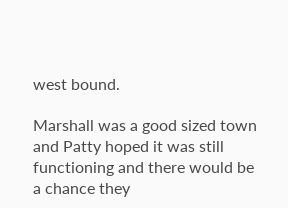west bound.

Marshall was a good sized town and Patty hoped it was still functioning and there would be a chance they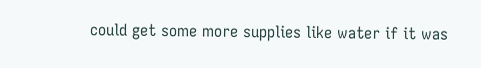could get some more supplies like water if it was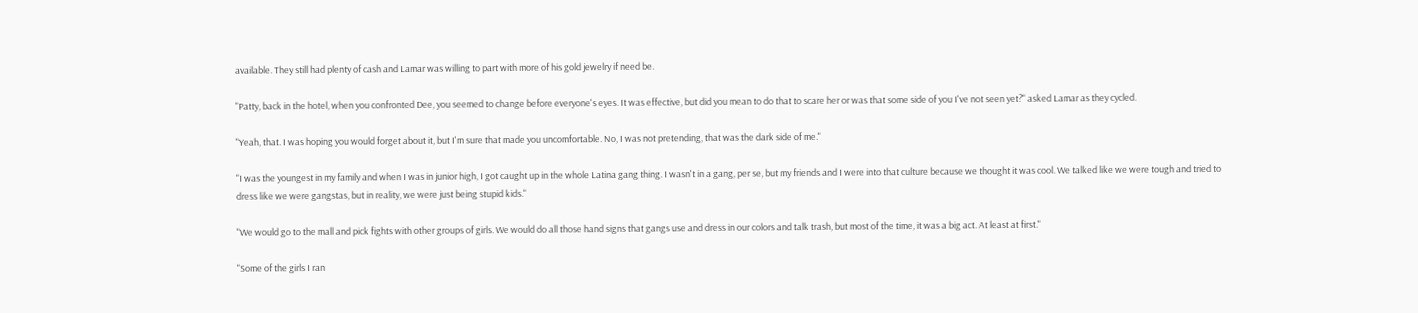available. They still had plenty of cash and Lamar was willing to part with more of his gold jewelry if need be.

"Patty, back in the hotel, when you confronted Dee, you seemed to change before everyone's eyes. It was effective, but did you mean to do that to scare her or was that some side of you I've not seen yet?" asked Lamar as they cycled.

"Yeah, that. I was hoping you would forget about it, but I'm sure that made you uncomfortable. No, I was not pretending, that was the dark side of me."

"I was the youngest in my family and when I was in junior high, I got caught up in the whole Latina gang thing. I wasn't in a gang, per se, but my friends and I were into that culture because we thought it was cool. We talked like we were tough and tried to dress like we were gangstas, but in reality, we were just being stupid kids."

"We would go to the mall and pick fights with other groups of girls. We would do all those hand signs that gangs use and dress in our colors and talk trash, but most of the time, it was a big act. At least at first."

"Some of the girls I ran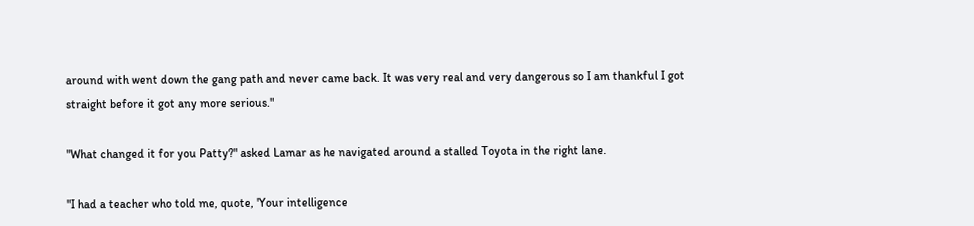around with went down the gang path and never came back. It was very real and very dangerous so I am thankful I got straight before it got any more serious."

"What changed it for you Patty?" asked Lamar as he navigated around a stalled Toyota in the right lane.

"I had a teacher who told me, quote, 'Your intelligence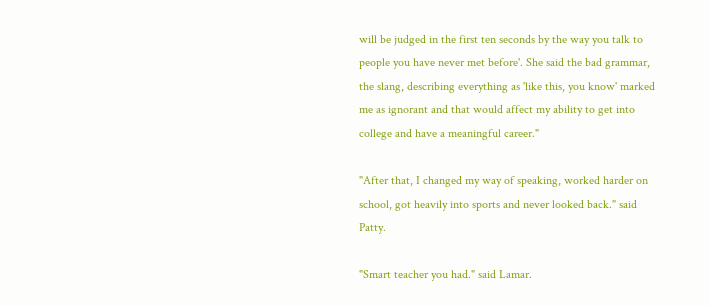will be judged in the first ten seconds by the way you talk to people you have never met before'. She said the bad grammar, the slang, describing everything as 'like this, you know' marked me as ignorant and that would affect my ability to get into college and have a meaningful career."

"After that, I changed my way of speaking, worked harder on school, got heavily into sports and never looked back." said Patty.

"Smart teacher you had." said Lamar.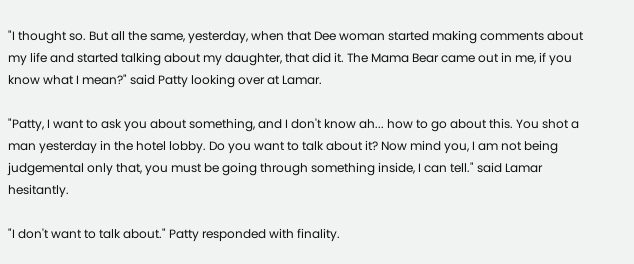"I thought so. But all the same, yesterday, when that Dee woman started making comments about my life and started talking about my daughter, that did it. The Mama Bear came out in me, if you know what I mean?" said Patty looking over at Lamar.

"Patty, I want to ask you about something, and I don't know ah... how to go about this. You shot a man yesterday in the hotel lobby. Do you want to talk about it? Now mind you, I am not being judgemental only that, you must be going through something inside, I can tell." said Lamar hesitantly.

"I don't want to talk about." Patty responded with finality.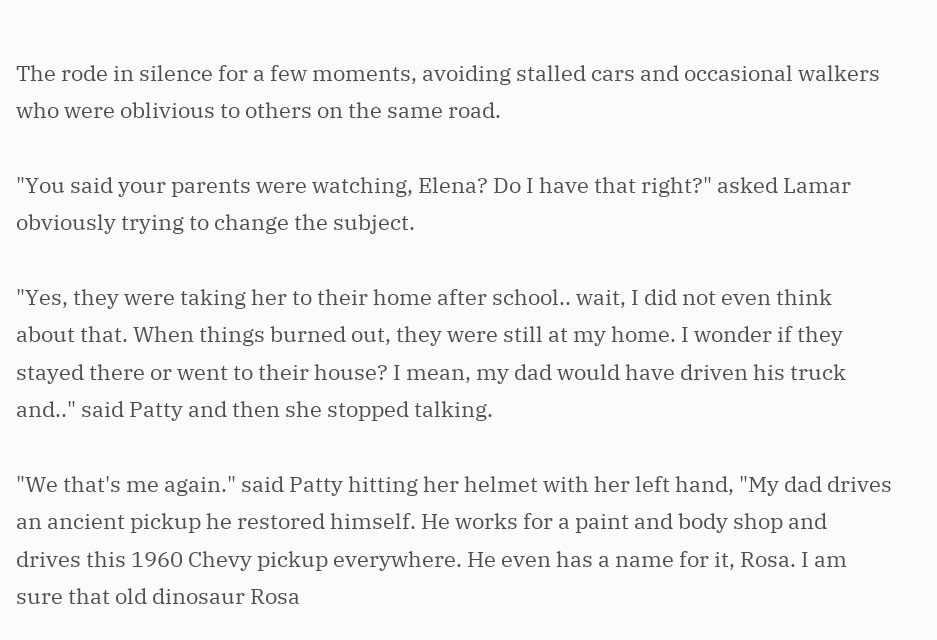The rode in silence for a few moments, avoiding stalled cars and occasional walkers who were oblivious to others on the same road.

"You said your parents were watching, Elena? Do I have that right?" asked Lamar obviously trying to change the subject.

"Yes, they were taking her to their home after school.. wait, I did not even think about that. When things burned out, they were still at my home. I wonder if they stayed there or went to their house? I mean, my dad would have driven his truck and.." said Patty and then she stopped talking.

"We that's me again." said Patty hitting her helmet with her left hand, "My dad drives an ancient pickup he restored himself. He works for a paint and body shop and drives this 1960 Chevy pickup everywhere. He even has a name for it, Rosa. I am sure that old dinosaur Rosa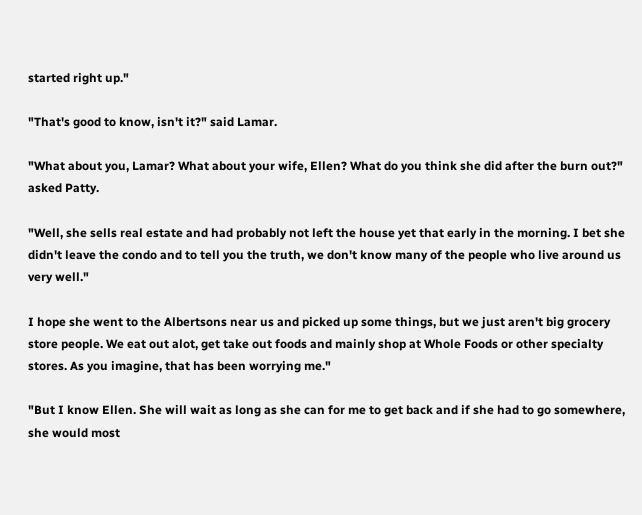started right up."

"That's good to know, isn't it?" said Lamar.

"What about you, Lamar? What about your wife, Ellen? What do you think she did after the burn out?" asked Patty.

"Well, she sells real estate and had probably not left the house yet that early in the morning. I bet she didn't leave the condo and to tell you the truth, we don't know many of the people who live around us very well."

I hope she went to the Albertsons near us and picked up some things, but we just aren't big grocery store people. We eat out alot, get take out foods and mainly shop at Whole Foods or other specialty stores. As you imagine, that has been worrying me."

"But I know Ellen. She will wait as long as she can for me to get back and if she had to go somewhere, she would most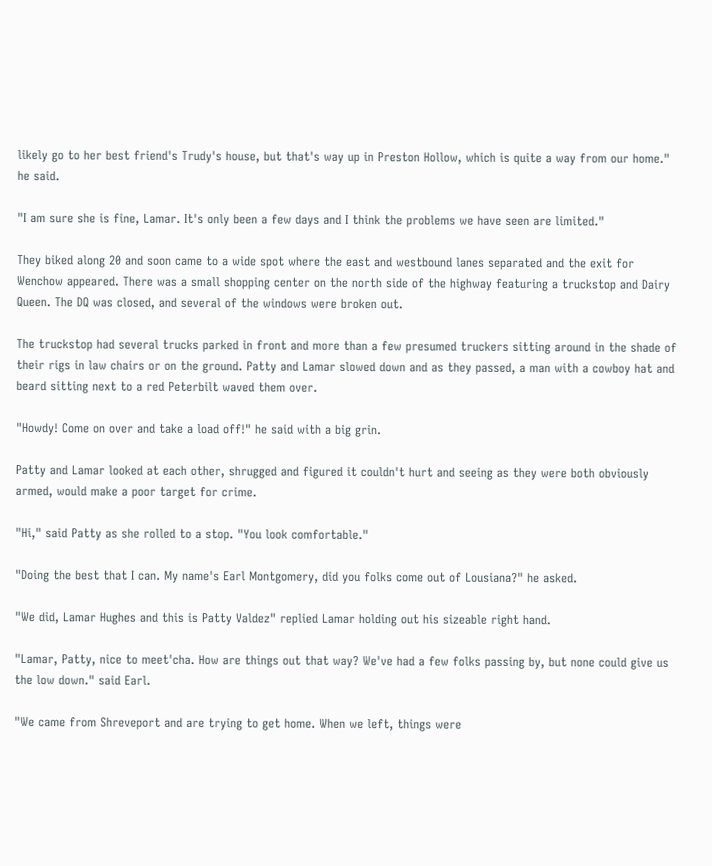likely go to her best friend's Trudy's house, but that's way up in Preston Hollow, which is quite a way from our home." he said.

"I am sure she is fine, Lamar. It's only been a few days and I think the problems we have seen are limited."

They biked along 20 and soon came to a wide spot where the east and westbound lanes separated and the exit for Wenchow appeared. There was a small shopping center on the north side of the highway featuring a truckstop and Dairy Queen. The DQ was closed, and several of the windows were broken out.

The truckstop had several trucks parked in front and more than a few presumed truckers sitting around in the shade of their rigs in law chairs or on the ground. Patty and Lamar slowed down and as they passed, a man with a cowboy hat and beard sitting next to a red Peterbilt waved them over.

"Howdy! Come on over and take a load off!" he said with a big grin.

Patty and Lamar looked at each other, shrugged and figured it couldn't hurt and seeing as they were both obviously armed, would make a poor target for crime.

"Hi," said Patty as she rolled to a stop. "You look comfortable."

"Doing the best that I can. My name's Earl Montgomery, did you folks come out of Lousiana?" he asked.

"We did, Lamar Hughes and this is Patty Valdez" replied Lamar holding out his sizeable right hand.

"Lamar, Patty, nice to meet'cha. How are things out that way? We've had a few folks passing by, but none could give us the low down." said Earl.

"We came from Shreveport and are trying to get home. When we left, things were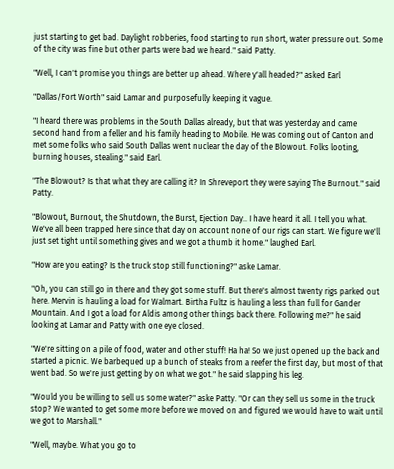just starting to get bad. Daylight robberies, food starting to run short, water pressure out. Some of the city was fine but other parts were bad we heard." said Patty.

"Well, I can't promise you things are better up ahead. Where y'all headed?" asked Earl

"Dallas/Fort Worth" said Lamar and purposefully keeping it vague.

"I heard there was problems in the South Dallas already, but that was yesterday and came second hand from a feller and his family heading to Mobile. He was coming out of Canton and met some folks who said South Dallas went nuclear the day of the Blowout. Folks looting, burning houses, stealing." said Earl.

"The Blowout? Is that what they are calling it? In Shreveport they were saying The Burnout." said Patty.

"Blowout, Burnout, the Shutdown, the Burst, Ejection Day.. I have heard it all. I tell you what. We've all been trapped here since that day on account none of our rigs can start. We figure we'll just set tight until something gives and we got a thumb it home." laughed Earl.

"How are you eating? Is the truck stop still functioning?" aske Lamar.

"Oh, you can still go in there and they got some stuff. But there's almost twenty rigs parked out here. Mervin is hauling a load for Walmart. Birtha Fultz is hauling a less than full for Gander Mountain. And I got a load for Aldis among other things back there. Following me?" he said looking at Lamar and Patty with one eye closed.

"We're sitting on a pile of food, water and other stuff! Ha ha! So we just opened up the back and started a picnic. We barbequed up a bunch of steaks from a reefer the first day, but most of that went bad. So we're just getting by on what we got." he said slapping his leg.

"Would you be willing to sell us some water?" aske Patty. "Or can they sell us some in the truck stop? We wanted to get some more before we moved on and figured we would have to wait until we got to Marshall."

"Well, maybe. What you go to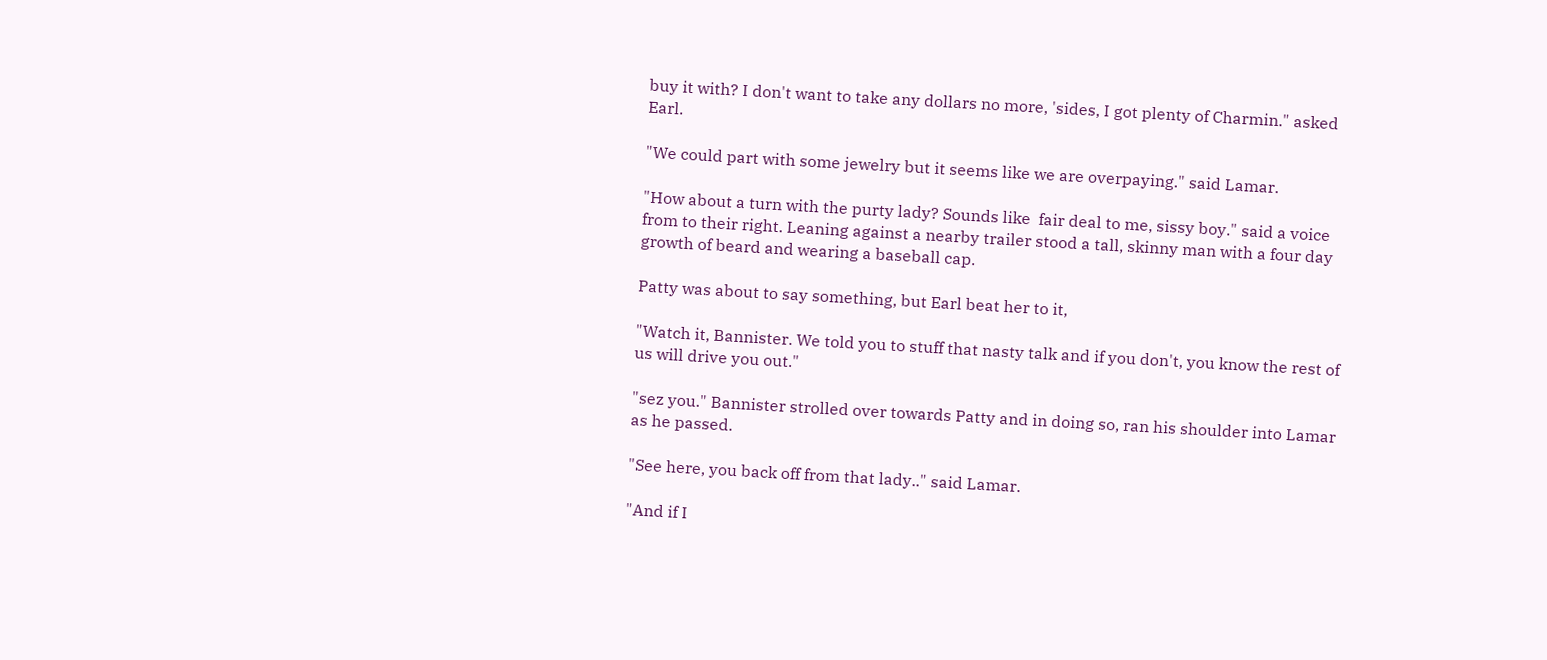buy it with? I don't want to take any dollars no more, 'sides, I got plenty of Charmin." asked Earl.

"We could part with some jewelry but it seems like we are overpaying." said Lamar.

"How about a turn with the purty lady? Sounds like  fair deal to me, sissy boy." said a voice from to their right. Leaning against a nearby trailer stood a tall, skinny man with a four day growth of beard and wearing a baseball cap.

Patty was about to say something, but Earl beat her to it,

"Watch it, Bannister. We told you to stuff that nasty talk and if you don't, you know the rest of us will drive you out."

"sez you." Bannister strolled over towards Patty and in doing so, ran his shoulder into Lamar as he passed.

"See here, you back off from that lady.." said Lamar.

"And if I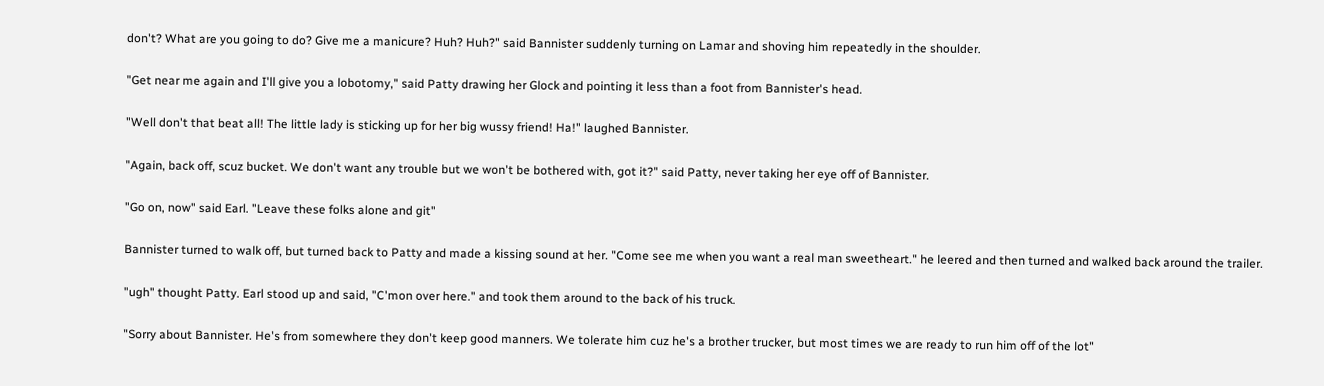don't? What are you going to do? Give me a manicure? Huh? Huh?" said Bannister suddenly turning on Lamar and shoving him repeatedly in the shoulder.

"Get near me again and I'll give you a lobotomy," said Patty drawing her Glock and pointing it less than a foot from Bannister's head.

"Well don't that beat all! The little lady is sticking up for her big wussy friend! Ha!" laughed Bannister.

"Again, back off, scuz bucket. We don't want any trouble but we won't be bothered with, got it?" said Patty, never taking her eye off of Bannister.

"Go on, now" said Earl. "Leave these folks alone and git"

Bannister turned to walk off, but turned back to Patty and made a kissing sound at her. "Come see me when you want a real man sweetheart." he leered and then turned and walked back around the trailer.

"ugh" thought Patty. Earl stood up and said, "C'mon over here." and took them around to the back of his truck.

"Sorry about Bannister. He's from somewhere they don't keep good manners. We tolerate him cuz he's a brother trucker, but most times we are ready to run him off of the lot"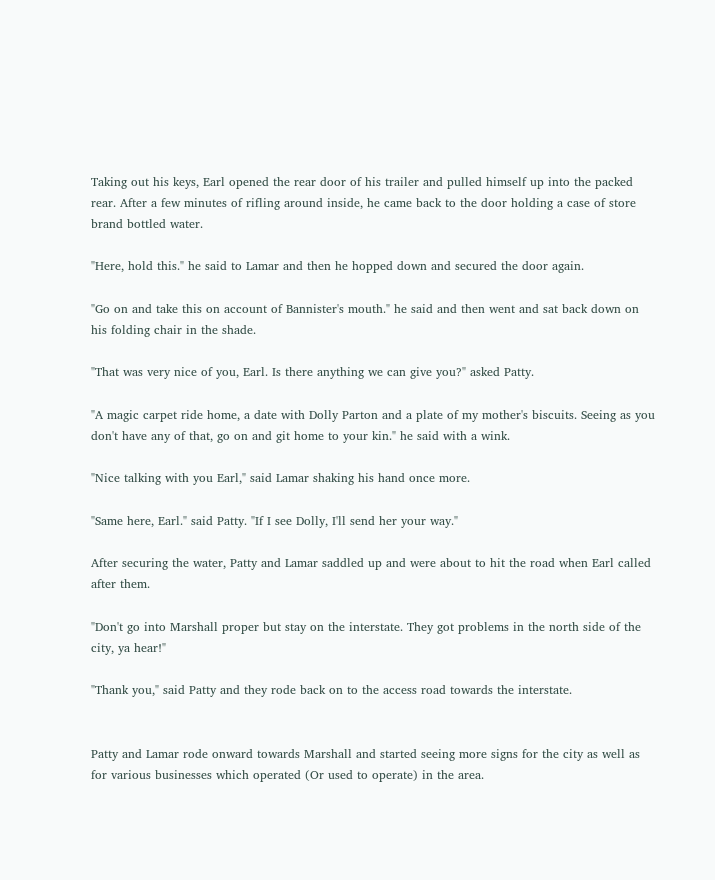Taking out his keys, Earl opened the rear door of his trailer and pulled himself up into the packed rear. After a few minutes of rifling around inside, he came back to the door holding a case of store brand bottled water.

"Here, hold this." he said to Lamar and then he hopped down and secured the door again.

"Go on and take this on account of Bannister's mouth." he said and then went and sat back down on his folding chair in the shade.

"That was very nice of you, Earl. Is there anything we can give you?" asked Patty.

"A magic carpet ride home, a date with Dolly Parton and a plate of my mother's biscuits. Seeing as you don't have any of that, go on and git home to your kin." he said with a wink.

"Nice talking with you Earl," said Lamar shaking his hand once more.

"Same here, Earl." said Patty. "If I see Dolly, I'll send her your way."

After securing the water, Patty and Lamar saddled up and were about to hit the road when Earl called after them.

"Don't go into Marshall proper but stay on the interstate. They got problems in the north side of the city, ya hear!"

"Thank you," said Patty and they rode back on to the access road towards the interstate.


Patty and Lamar rode onward towards Marshall and started seeing more signs for the city as well as for various businesses which operated (Or used to operate) in the area.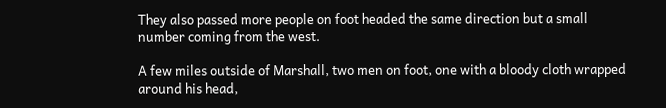They also passed more people on foot headed the same direction but a small number coming from the west.

A few miles outside of Marshall, two men on foot, one with a bloody cloth wrapped around his head,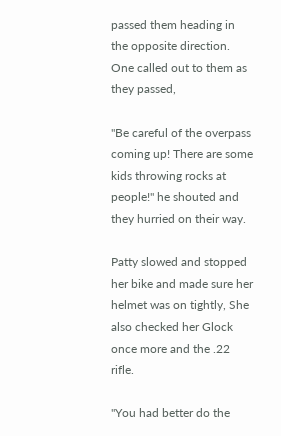passed them heading in the opposite direction. One called out to them as they passed,

"Be careful of the overpass coming up! There are some kids throwing rocks at people!" he shouted and they hurried on their way.

Patty slowed and stopped her bike and made sure her helmet was on tightly, She also checked her Glock once more and the .22 rifle.

"You had better do the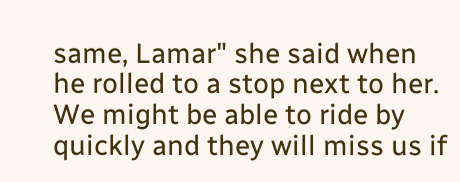same, Lamar" she said when he rolled to a stop next to her. We might be able to ride by quickly and they will miss us if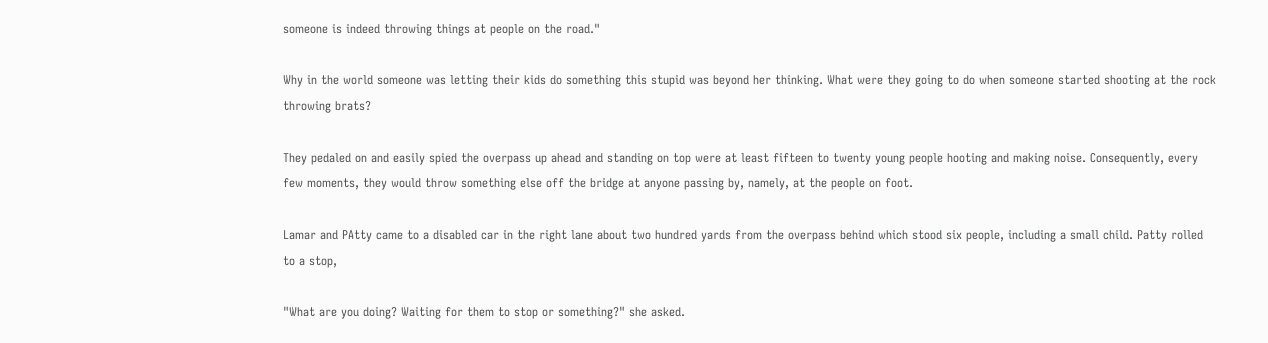someone is indeed throwing things at people on the road."

Why in the world someone was letting their kids do something this stupid was beyond her thinking. What were they going to do when someone started shooting at the rock throwing brats?

They pedaled on and easily spied the overpass up ahead and standing on top were at least fifteen to twenty young people hooting and making noise. Consequently, every few moments, they would throw something else off the bridge at anyone passing by, namely, at the people on foot.

Lamar and PAtty came to a disabled car in the right lane about two hundred yards from the overpass behind which stood six people, including a small child. Patty rolled to a stop,

"What are you doing? Waiting for them to stop or something?" she asked.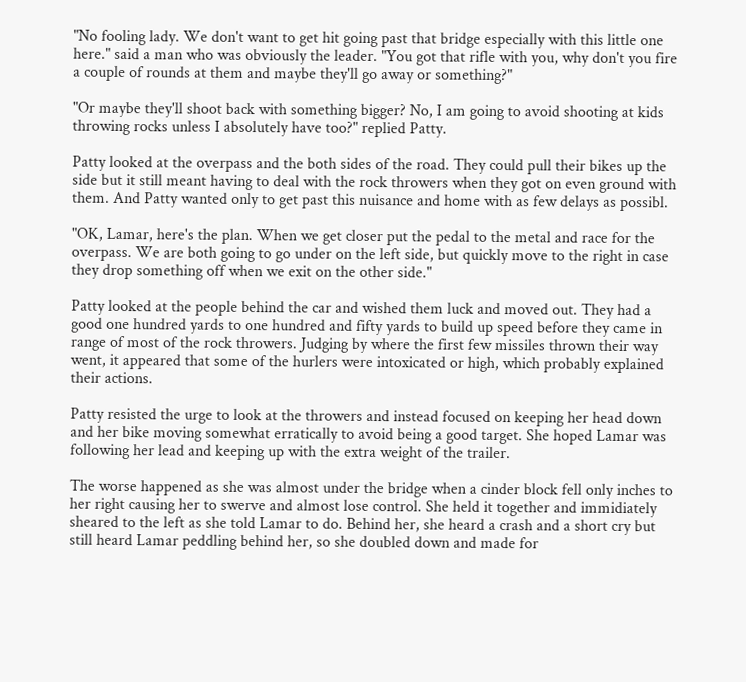"No fooling lady. We don't want to get hit going past that bridge especially with this little one here." said a man who was obviously the leader. "You got that rifle with you, why don't you fire a couple of rounds at them and maybe they'll go away or something?"

"Or maybe they'll shoot back with something bigger? No, I am going to avoid shooting at kids throwing rocks unless I absolutely have too?" replied Patty.

Patty looked at the overpass and the both sides of the road. They could pull their bikes up the side but it still meant having to deal with the rock throwers when they got on even ground with them. And Patty wanted only to get past this nuisance and home with as few delays as possibl.

"OK, Lamar, here's the plan. When we get closer put the pedal to the metal and race for the overpass. We are both going to go under on the left side, but quickly move to the right in case they drop something off when we exit on the other side."

Patty looked at the people behind the car and wished them luck and moved out. They had a good one hundred yards to one hundred and fifty yards to build up speed before they came in range of most of the rock throwers. Judging by where the first few missiles thrown their way went, it appeared that some of the hurlers were intoxicated or high, which probably explained their actions.

Patty resisted the urge to look at the throwers and instead focused on keeping her head down and her bike moving somewhat erratically to avoid being a good target. She hoped Lamar was following her lead and keeping up with the extra weight of the trailer.

The worse happened as she was almost under the bridge when a cinder block fell only inches to her right causing her to swerve and almost lose control. She held it together and immidiately sheared to the left as she told Lamar to do. Behind her, she heard a crash and a short cry but still heard Lamar peddling behind her, so she doubled down and made for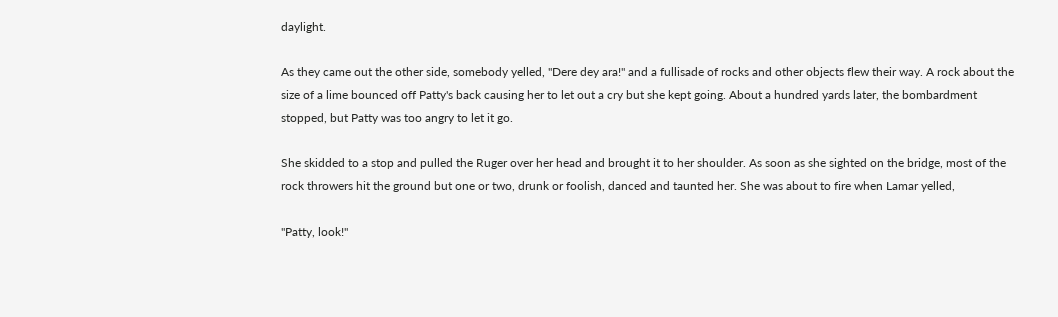daylight.

As they came out the other side, somebody yelled, "Dere dey ara!" and a fullisade of rocks and other objects flew their way. A rock about the size of a lime bounced off Patty's back causing her to let out a cry but she kept going. About a hundred yards later, the bombardment stopped, but Patty was too angry to let it go.

She skidded to a stop and pulled the Ruger over her head and brought it to her shoulder. As soon as she sighted on the bridge, most of the rock throwers hit the ground but one or two, drunk or foolish, danced and taunted her. She was about to fire when Lamar yelled,

"Patty, look!"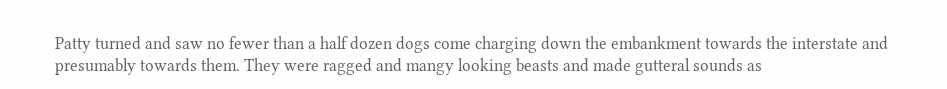Patty turned and saw no fewer than a half dozen dogs come charging down the embankment towards the interstate and presumably towards them. They were ragged and mangy looking beasts and made gutteral sounds as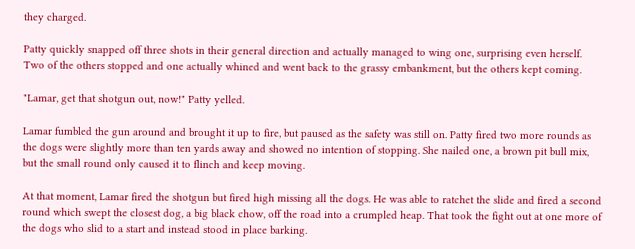they charged.

Patty quickly snapped off three shots in their general direction and actually managed to wing one, surprising even herself. Two of the others stopped and one actually whined and went back to the grassy embankment, but the others kept coming.

"Lamar, get that shotgun out, now!" Patty yelled.

Lamar fumbled the gun around and brought it up to fire, but paused as the safety was still on. Patty fired two more rounds as the dogs were slightly more than ten yards away and showed no intention of stopping. She nailed one, a brown pit bull mix, but the small round only caused it to flinch and keep moving.

At that moment, Lamar fired the shotgun but fired high missing all the dogs. He was able to ratchet the slide and fired a second round which swept the closest dog, a big black chow, off the road into a crumpled heap. That took the fight out at one more of the dogs who slid to a start and instead stood in place barking.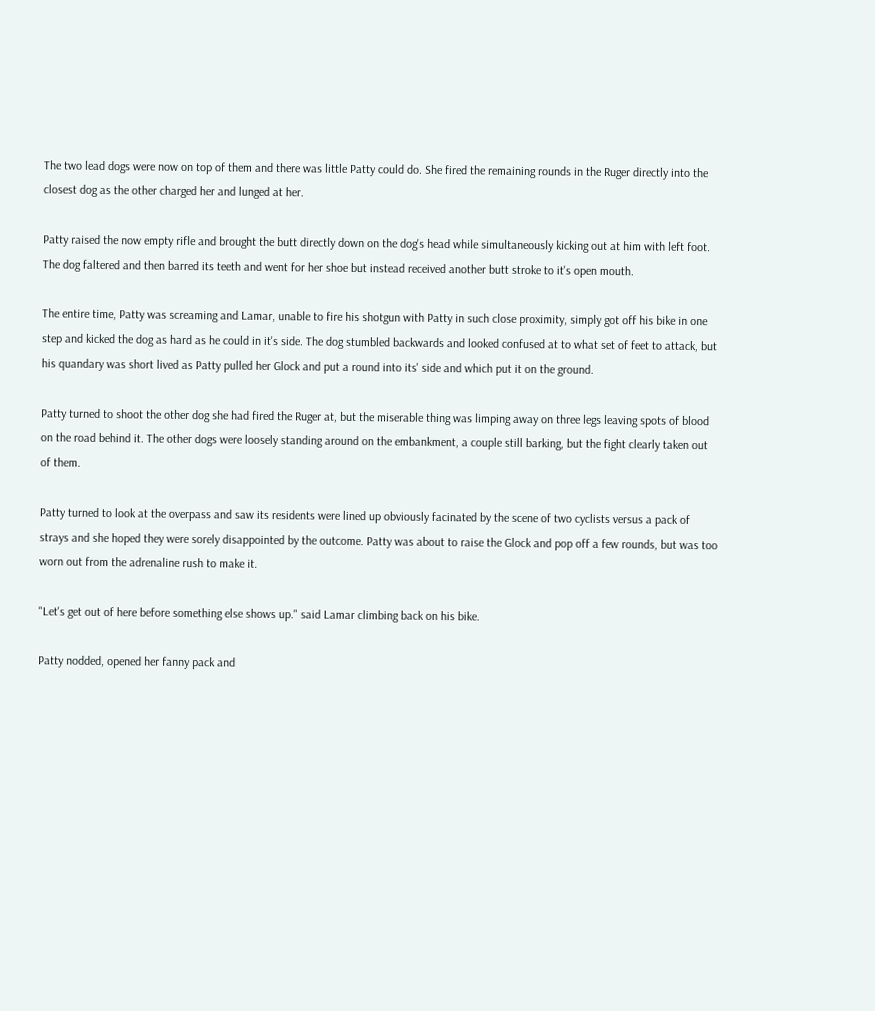The two lead dogs were now on top of them and there was little Patty could do. She fired the remaining rounds in the Ruger directly into the closest dog as the other charged her and lunged at her.

Patty raised the now empty rifle and brought the butt directly down on the dog's head while simultaneously kicking out at him with left foot. The dog faltered and then barred its teeth and went for her shoe but instead received another butt stroke to it's open mouth.

The entire time, Patty was screaming and Lamar, unable to fire his shotgun with Patty in such close proximity, simply got off his bike in one step and kicked the dog as hard as he could in it's side. The dog stumbled backwards and looked confused at to what set of feet to attack, but his quandary was short lived as Patty pulled her Glock and put a round into its' side and which put it on the ground.

Patty turned to shoot the other dog she had fired the Ruger at, but the miserable thing was limping away on three legs leaving spots of blood on the road behind it. The other dogs were loosely standing around on the embankment, a couple still barking, but the fight clearly taken out of them.

Patty turned to look at the overpass and saw its residents were lined up obviously facinated by the scene of two cyclists versus a pack of strays and she hoped they were sorely disappointed by the outcome. Patty was about to raise the Glock and pop off a few rounds, but was too worn out from the adrenaline rush to make it.

"Let's get out of here before something else shows up." said Lamar climbing back on his bike.

Patty nodded, opened her fanny pack and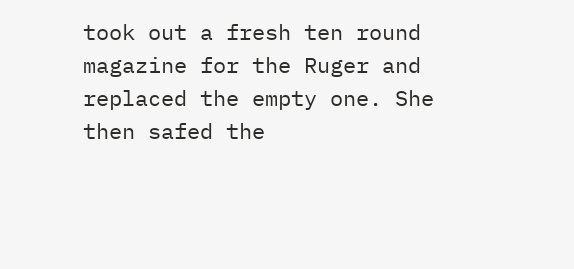took out a fresh ten round magazine for the Ruger and replaced the empty one. She then safed the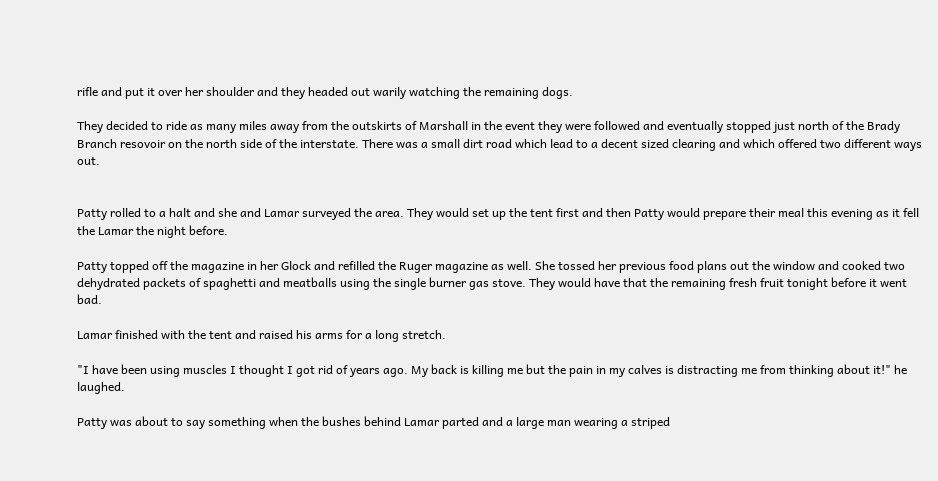rifle and put it over her shoulder and they headed out warily watching the remaining dogs.

They decided to ride as many miles away from the outskirts of Marshall in the event they were followed and eventually stopped just north of the Brady Branch resovoir on the north side of the interstate. There was a small dirt road which lead to a decent sized clearing and which offered two different ways out.


Patty rolled to a halt and she and Lamar surveyed the area. They would set up the tent first and then Patty would prepare their meal this evening as it fell the Lamar the night before.

Patty topped off the magazine in her Glock and refilled the Ruger magazine as well. She tossed her previous food plans out the window and cooked two dehydrated packets of spaghetti and meatballs using the single burner gas stove. They would have that the remaining fresh fruit tonight before it went bad.

Lamar finished with the tent and raised his arms for a long stretch.

"I have been using muscles I thought I got rid of years ago. My back is killing me but the pain in my calves is distracting me from thinking about it!" he laughed.

Patty was about to say something when the bushes behind Lamar parted and a large man wearing a striped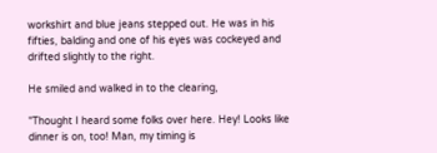workshirt and blue jeans stepped out. He was in his fifties, balding and one of his eyes was cockeyed and drifted slightly to the right.

He smiled and walked in to the clearing,

"Thought I heard some folks over here. Hey! Looks like dinner is on, too! Man, my timing is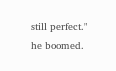still perfect." he boomed.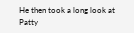He then took a long look at Patty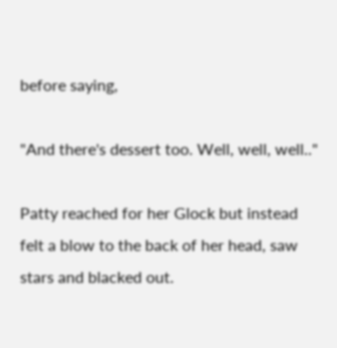before saying,

"And there's dessert too. Well, well, well.."

Patty reached for her Glock but instead felt a blow to the back of her head, saw stars and blacked out.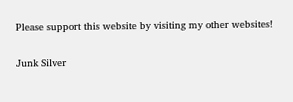Please support this website by visiting my other websites!

Junk Silver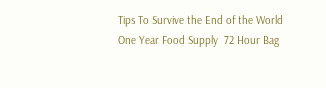Tips To Survive the End of the World  One Year Food Supply  72 Hour Bag